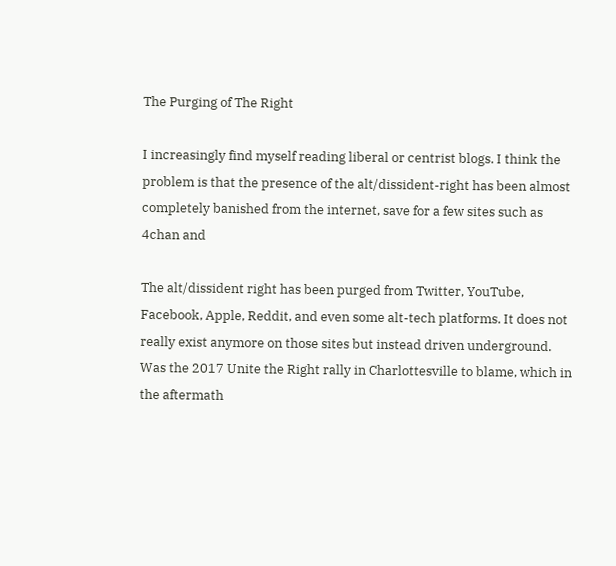The Purging of The Right

I increasingly find myself reading liberal or centrist blogs. I think the problem is that the presence of the alt/dissident-right has been almost completely banished from the internet, save for a few sites such as 4chan and

The alt/dissident right has been purged from Twitter, YouTube, Facebook, Apple, Reddit, and even some alt-tech platforms. It does not really exist anymore on those sites but instead driven underground. Was the 2017 Unite the Right rally in Charlottesville to blame, which in the aftermath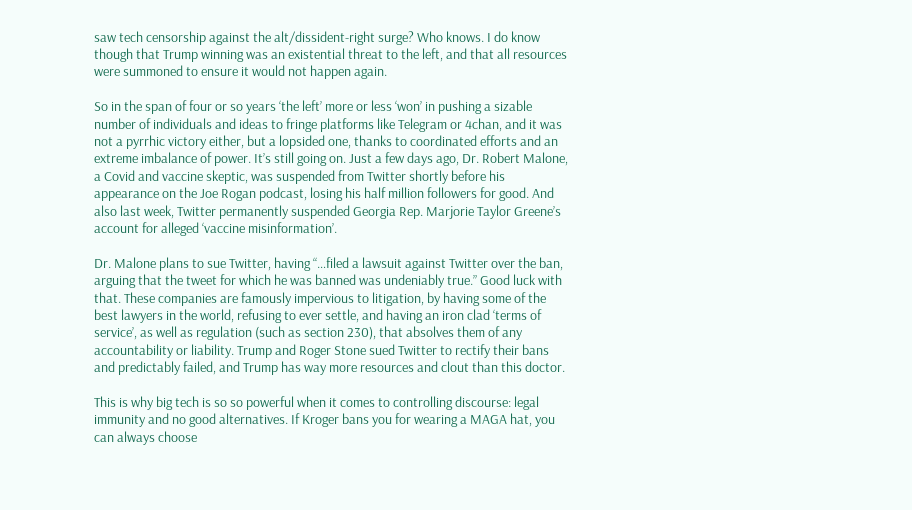saw tech censorship against the alt/dissident-right surge? Who knows. I do know though that Trump winning was an existential threat to the left, and that all resources were summoned to ensure it would not happen again.

So in the span of four or so years ‘the left’ more or less ‘won’ in pushing a sizable number of individuals and ideas to fringe platforms like Telegram or 4chan, and it was not a pyrrhic victory either, but a lopsided one, thanks to coordinated efforts and an extreme imbalance of power. It’s still going on. Just a few days ago, Dr. Robert Malone, a Covid and vaccine skeptic, was suspended from Twitter shortly before his appearance on the Joe Rogan podcast, losing his half million followers for good. And also last week, Twitter permanently suspended Georgia Rep. Marjorie Taylor Greene’s account for alleged ‘vaccine misinformation’.

Dr. Malone plans to sue Twitter, having “…filed a lawsuit against Twitter over the ban, arguing that the tweet for which he was banned was undeniably true.” Good luck with that. These companies are famously impervious to litigation, by having some of the best lawyers in the world, refusing to ever settle, and having an iron clad ‘terms of service’, as well as regulation (such as section 230), that absolves them of any accountability or liability. Trump and Roger Stone sued Twitter to rectify their bans and predictably failed, and Trump has way more resources and clout than this doctor.

This is why big tech is so so powerful when it comes to controlling discourse: legal immunity and no good alternatives. If Kroger bans you for wearing a MAGA hat, you can always choose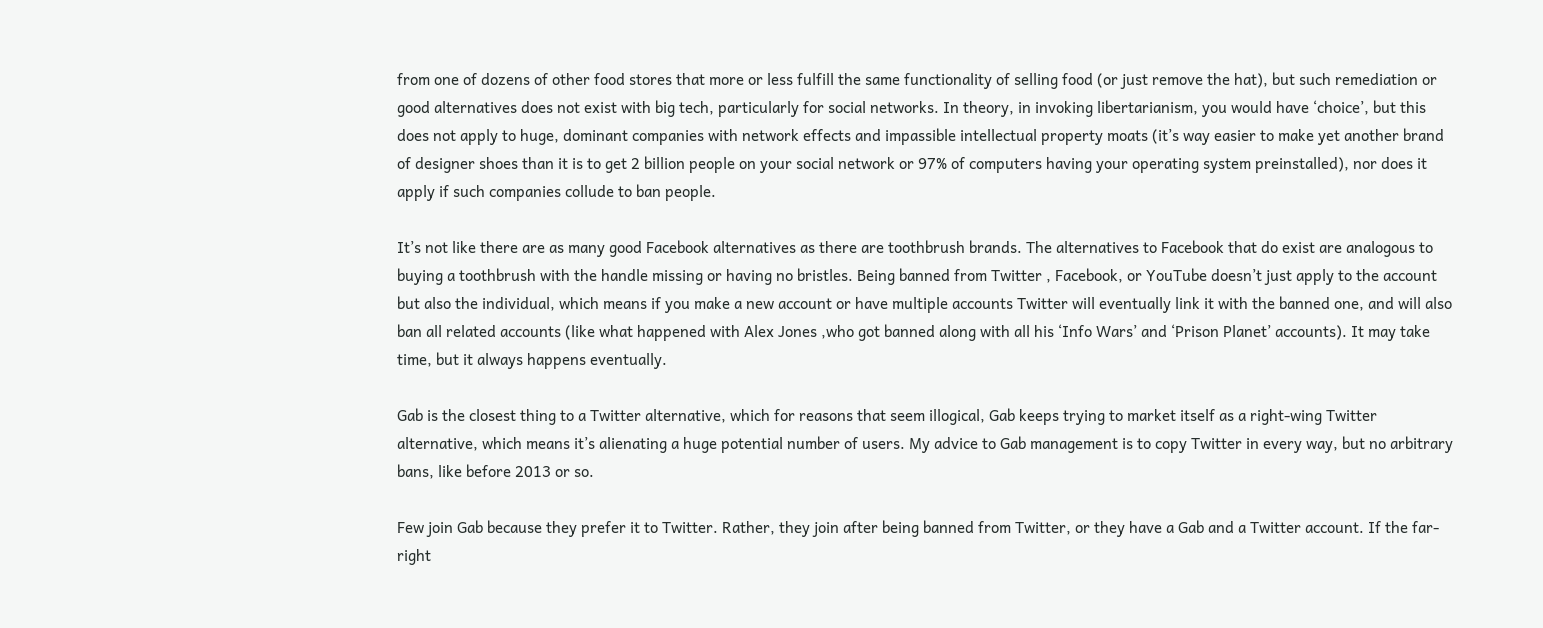from one of dozens of other food stores that more or less fulfill the same functionality of selling food (or just remove the hat), but such remediation or good alternatives does not exist with big tech, particularly for social networks. In theory, in invoking libertarianism, you would have ‘choice’, but this does not apply to huge, dominant companies with network effects and impassible intellectual property moats (it’s way easier to make yet another brand of designer shoes than it is to get 2 billion people on your social network or 97% of computers having your operating system preinstalled), nor does it apply if such companies collude to ban people.

It’s not like there are as many good Facebook alternatives as there are toothbrush brands. The alternatives to Facebook that do exist are analogous to buying a toothbrush with the handle missing or having no bristles. Being banned from Twitter , Facebook, or YouTube doesn’t just apply to the account but also the individual, which means if you make a new account or have multiple accounts Twitter will eventually link it with the banned one, and will also ban all related accounts (like what happened with Alex Jones ,who got banned along with all his ‘Info Wars’ and ‘Prison Planet’ accounts). It may take time, but it always happens eventually.

Gab is the closest thing to a Twitter alternative, which for reasons that seem illogical, Gab keeps trying to market itself as a right-wing Twitter alternative, which means it’s alienating a huge potential number of users. My advice to Gab management is to copy Twitter in every way, but no arbitrary bans, like before 2013 or so.

Few join Gab because they prefer it to Twitter. Rather, they join after being banned from Twitter, or they have a Gab and a Twitter account. If the far-right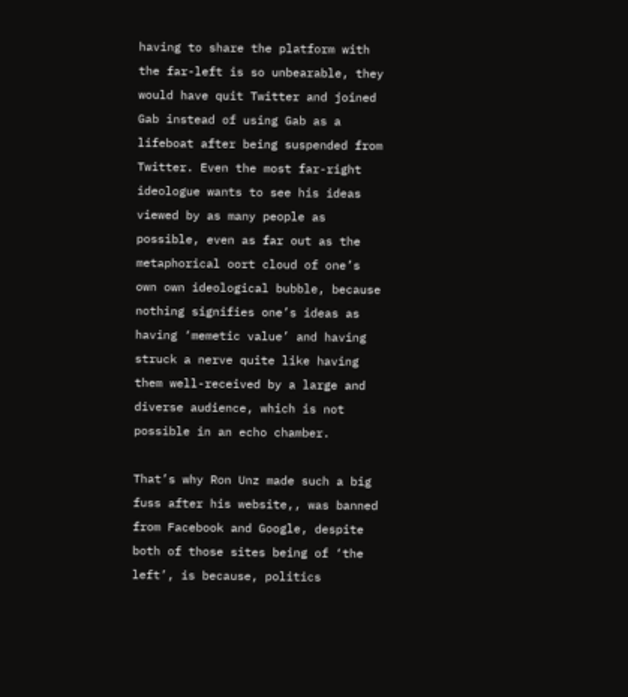having to share the platform with the far-left is so unbearable, they would have quit Twitter and joined Gab instead of using Gab as a lifeboat after being suspended from Twitter. Even the most far-right ideologue wants to see his ideas viewed by as many people as possible, even as far out as the metaphorical oort cloud of one’s own own ideological bubble, because nothing signifies one’s ideas as having ‘memetic value’ and having struck a nerve quite like having them well-received by a large and diverse audience, which is not possible in an echo chamber.

That’s why Ron Unz made such a big fuss after his website,, was banned from Facebook and Google, despite both of those sites being of ‘the left’, is because, politics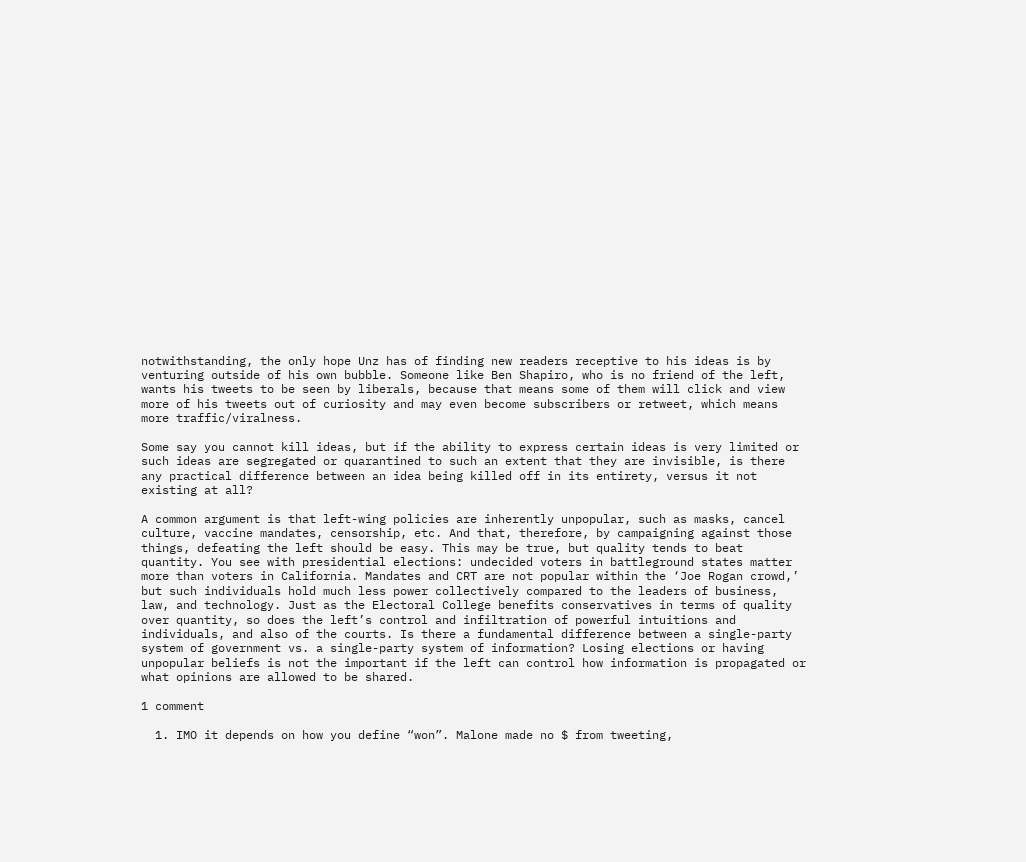notwithstanding, the only hope Unz has of finding new readers receptive to his ideas is by venturing outside of his own bubble. Someone like Ben Shapiro, who is no friend of the left, wants his tweets to be seen by liberals, because that means some of them will click and view more of his tweets out of curiosity and may even become subscribers or retweet, which means more traffic/viralness.

Some say you cannot kill ideas, but if the ability to express certain ideas is very limited or such ideas are segregated or quarantined to such an extent that they are invisible, is there any practical difference between an idea being killed off in its entirety, versus it not existing at all?

A common argument is that left-wing policies are inherently unpopular, such as masks, cancel culture, vaccine mandates, censorship, etc. And that, therefore, by campaigning against those things, defeating the left should be easy. This may be true, but quality tends to beat quantity. You see with presidential elections: undecided voters in battleground states matter more than voters in California. Mandates and CRT are not popular within the ‘Joe Rogan crowd,’ but such individuals hold much less power collectively compared to the leaders of business, law, and technology. Just as the Electoral College benefits conservatives in terms of quality over quantity, so does the left’s control and infiltration of powerful intuitions and individuals, and also of the courts. Is there a fundamental difference between a single-party system of government vs. a single-party system of information? Losing elections or having unpopular beliefs is not the important if the left can control how information is propagated or what opinions are allowed to be shared.

1 comment

  1. IMO it depends on how you define “won”. Malone made no $ from tweeting,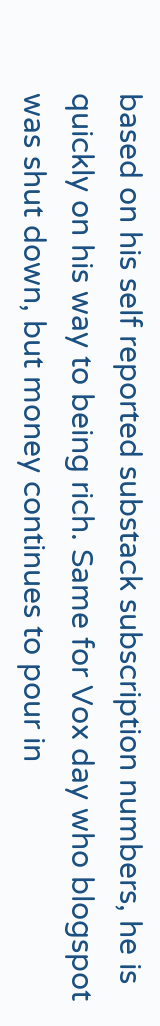based on his self reported substack subscription numbers, he is quickly on his way to being rich. Same for Vox day who blogspot was shut down, but money continues to pour in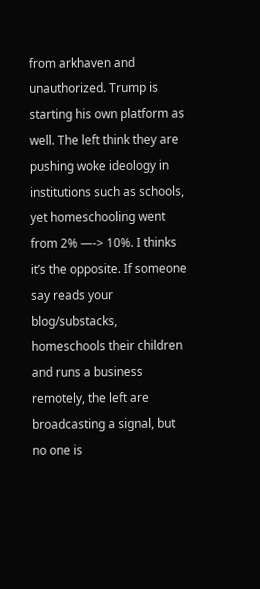from arkhaven and unauthorized. Trump is starting his own platform as well. The left think they are pushing woke ideology in institutions such as schools, yet homeschooling went from 2% —-> 10%. I thinks it’s the opposite. If someone say reads your blog/substacks, homeschools their children and runs a business remotely, the left are broadcasting a signal, but no one is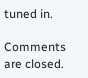tuned in.

Comments are closed.